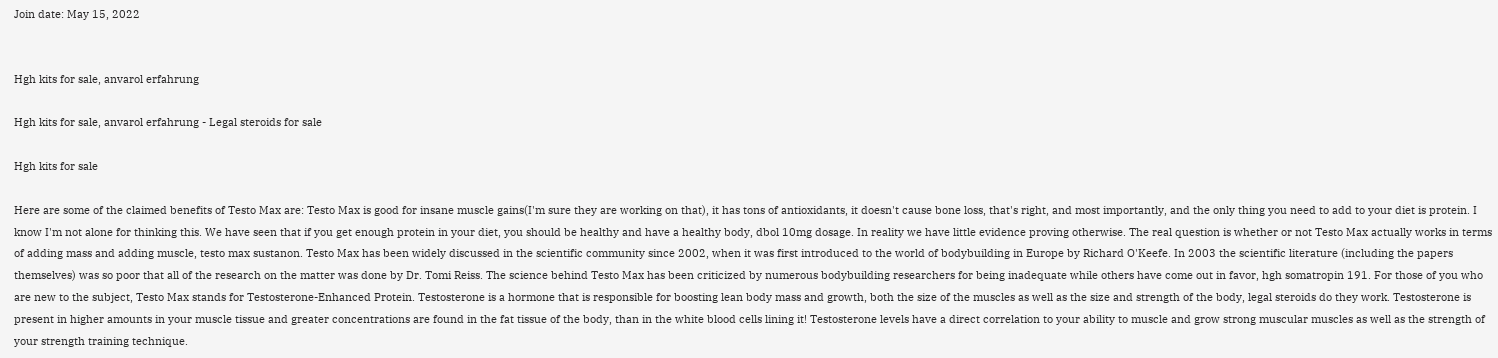Join date: May 15, 2022


Hgh kits for sale, anvarol erfahrung

Hgh kits for sale, anvarol erfahrung - Legal steroids for sale

Hgh kits for sale

Here are some of the claimed benefits of Testo Max are: Testo Max is good for insane muscle gains(I'm sure they are working on that), it has tons of antioxidants, it doesn't cause bone loss, that's right, and most importantly, and the only thing you need to add to your diet is protein. I know I'm not alone for thinking this. We have seen that if you get enough protein in your diet, you should be healthy and have a healthy body, dbol 10mg dosage. In reality we have little evidence proving otherwise. The real question is whether or not Testo Max actually works in terms of adding mass and adding muscle, testo max sustanon. Testo Max has been widely discussed in the scientific community since 2002, when it was first introduced to the world of bodybuilding in Europe by Richard O'Keefe. In 2003 the scientific literature (including the papers themselves) was so poor that all of the research on the matter was done by Dr. Tomi Reiss. The science behind Testo Max has been criticized by numerous bodybuilding researchers for being inadequate while others have come out in favor, hgh somatropin 191. For those of you who are new to the subject, Testo Max stands for Testosterone-Enhanced Protein. Testosterone is a hormone that is responsible for boosting lean body mass and growth, both the size of the muscles as well as the size and strength of the body, legal steroids do they work. Testosterone is present in higher amounts in your muscle tissue and greater concentrations are found in the fat tissue of the body, than in the white blood cells lining it! Testosterone levels have a direct correlation to your ability to muscle and grow strong muscular muscles as well as the strength of your strength training technique.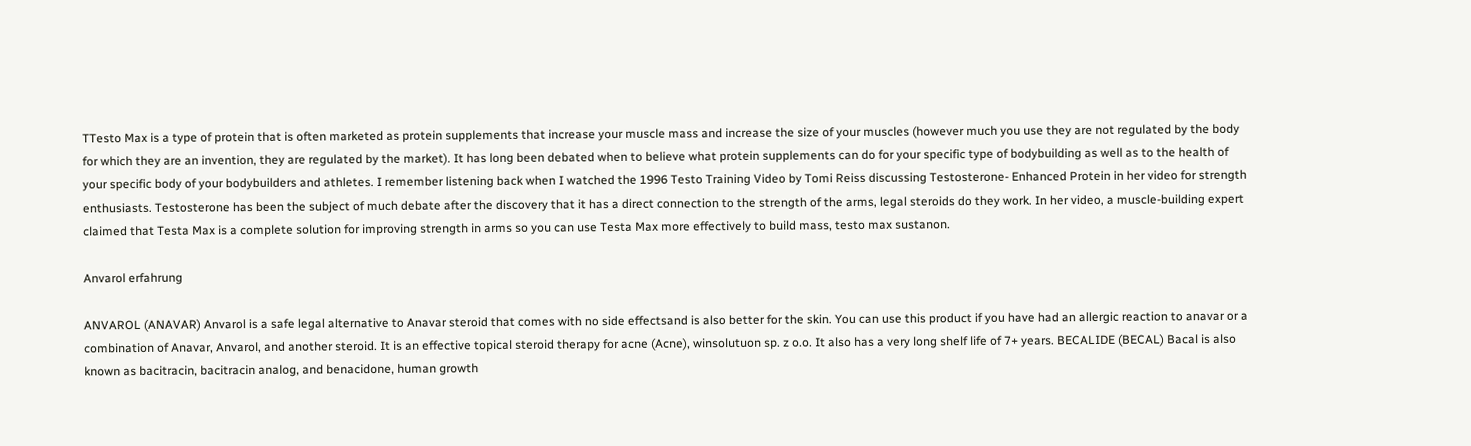TTesto Max is a type of protein that is often marketed as protein supplements that increase your muscle mass and increase the size of your muscles (however much you use they are not regulated by the body for which they are an invention, they are regulated by the market). It has long been debated when to believe what protein supplements can do for your specific type of bodybuilding as well as to the health of your specific body of your bodybuilders and athletes. I remember listening back when I watched the 1996 Testo Training Video by Tomi Reiss discussing Testosterone- Enhanced Protein in her video for strength enthusiasts. Testosterone has been the subject of much debate after the discovery that it has a direct connection to the strength of the arms, legal steroids do they work. In her video, a muscle-building expert claimed that Testa Max is a complete solution for improving strength in arms so you can use Testa Max more effectively to build mass, testo max sustanon.

Anvarol erfahrung

ANVAROL (ANAVAR) Anvarol is a safe legal alternative to Anavar steroid that comes with no side effectsand is also better for the skin. You can use this product if you have had an allergic reaction to anavar or a combination of Anavar, Anvarol, and another steroid. It is an effective topical steroid therapy for acne (Acne), winsolutuon sp. z o.o. It also has a very long shelf life of 7+ years. BECALIDE (BECAL) Bacal is also known as bacitracin, bacitracin analog, and benacidone, human growth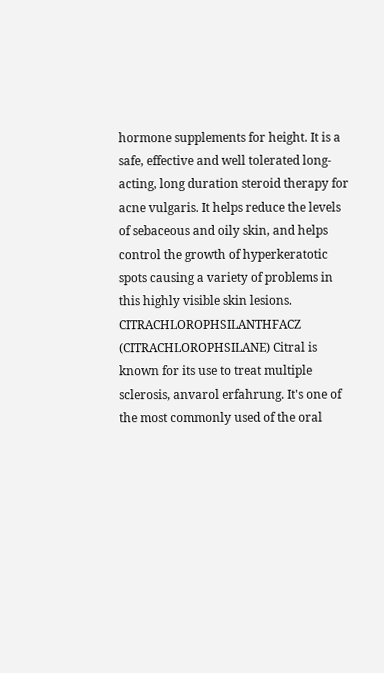hormone supplements for height. It is a safe, effective and well tolerated long-acting, long duration steroid therapy for acne vulgaris. It helps reduce the levels of sebaceous and oily skin, and helps control the growth of hyperkeratotic spots causing a variety of problems in this highly visible skin lesions. CITRACHLOROPHSILANTHFACZ (CITRACHLOROPHSILANE) Citral is known for its use to treat multiple sclerosis, anvarol erfahrung. It's one of the most commonly used of the oral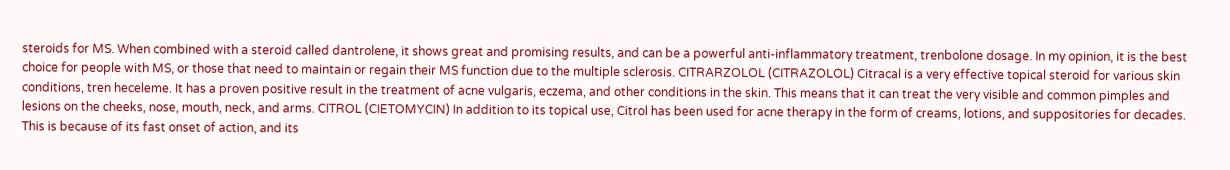steroids for MS. When combined with a steroid called dantrolene, it shows great and promising results, and can be a powerful anti-inflammatory treatment, trenbolone dosage. In my opinion, it is the best choice for people with MS, or those that need to maintain or regain their MS function due to the multiple sclerosis. CITRARZOLOL (CITRAZOLOL) Citracal is a very effective topical steroid for various skin conditions, tren heceleme. It has a proven positive result in the treatment of acne vulgaris, eczema, and other conditions in the skin. This means that it can treat the very visible and common pimples and lesions on the cheeks, nose, mouth, neck, and arms. CITROL (CIETOMYCIN) In addition to its topical use, Citrol has been used for acne therapy in the form of creams, lotions, and suppositories for decades. This is because of its fast onset of action, and its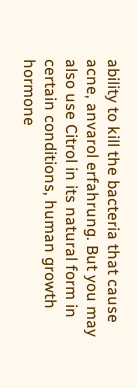ability to kill the bacteria that cause acne, anvarol erfahrung. But you may also use Citrol in its natural form in certain conditions, human growth hormone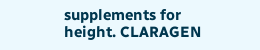supplements for height. CLARAGEN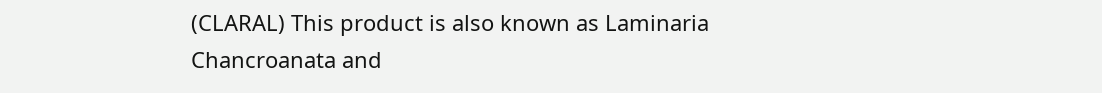(CLARAL) This product is also known as Laminaria Chancroanata and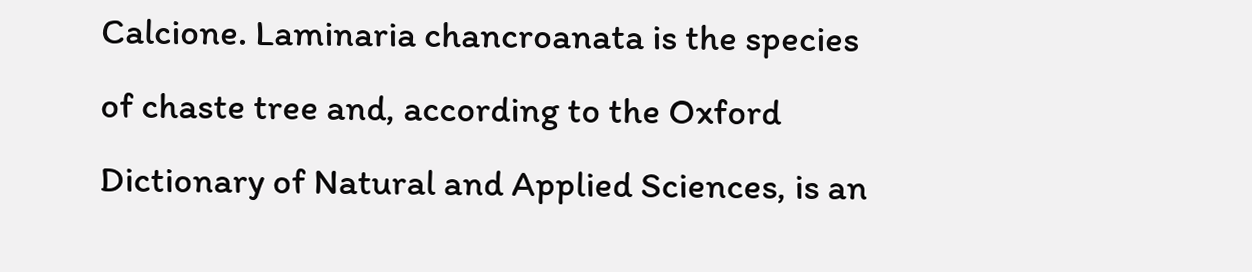Calcione. Laminaria chancroanata is the species of chaste tree and, according to the Oxford Dictionary of Natural and Applied Sciences, is an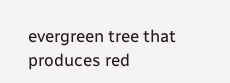evergreen tree that produces red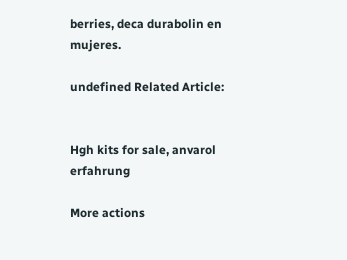berries, deca durabolin en mujeres.

undefined Related Article:


Hgh kits for sale, anvarol erfahrung

More actions